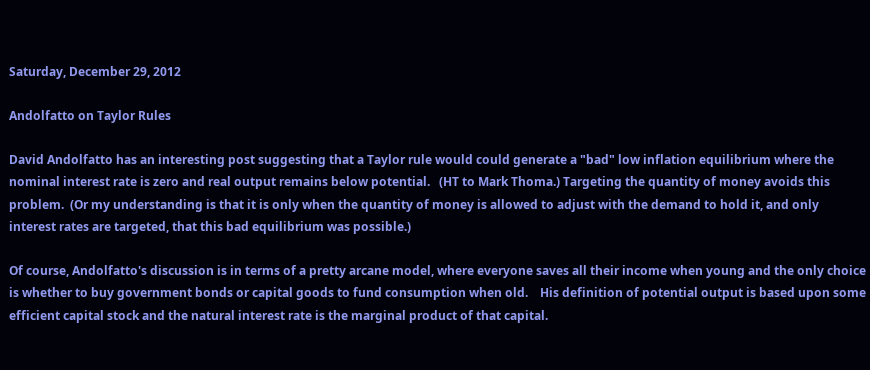Saturday, December 29, 2012

Andolfatto on Taylor Rules

David Andolfatto has an interesting post suggesting that a Taylor rule would could generate a "bad" low inflation equilibrium where the nominal interest rate is zero and real output remains below potential.   (HT to Mark Thoma.) Targeting the quantity of money avoids this problem.  (Or my understanding is that it is only when the quantity of money is allowed to adjust with the demand to hold it, and only interest rates are targeted, that this bad equilibrium was possible.)

Of course, Andolfatto's discussion is in terms of a pretty arcane model, where everyone saves all their income when young and the only choice is whether to buy government bonds or capital goods to fund consumption when old.    His definition of potential output is based upon some efficient capital stock and the natural interest rate is the marginal product of that capital.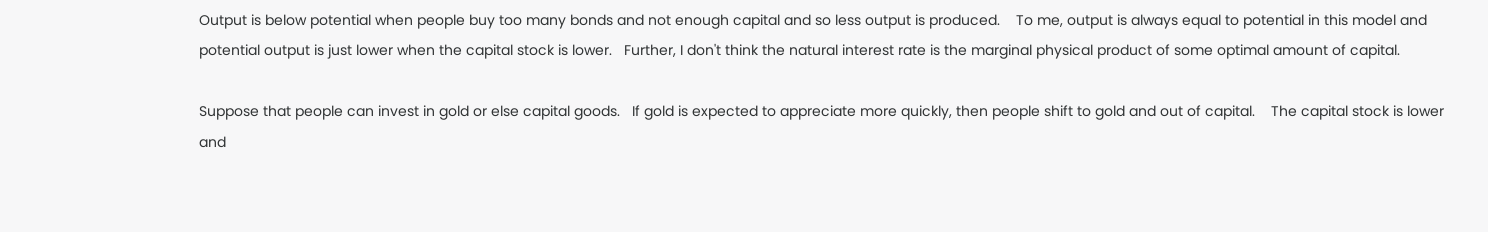Output is below potential when people buy too many bonds and not enough capital and so less output is produced.    To me, output is always equal to potential in this model and potential output is just lower when the capital stock is lower.   Further, I don't think the natural interest rate is the marginal physical product of some optimal amount of capital.

Suppose that people can invest in gold or else capital goods.   If gold is expected to appreciate more quickly, then people shift to gold and out of capital.    The capital stock is lower and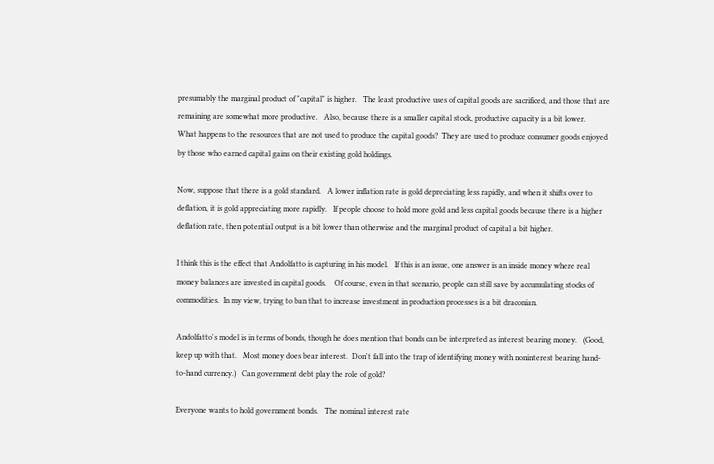presumably the marginal product of "capital" is higher.   The least productive uses of capital goods are sacrificed, and those that are remaining are somewhat more productive.   Also, because there is a smaller capital stock, productive capacity is a bit lower.    What happens to the resources that are not used to produce the capital goods?  They are used to produce consumer goods enjoyed by those who earned capital gains on their existing gold holdings.

Now, suppose that there is a gold standard.   A lower inflation rate is gold depreciating less rapidly, and when it shifts over to deflation, it is gold appreciating more rapidly.   If people choose to hold more gold and less capital goods because there is a higher deflation rate, then potential output is a bit lower than otherwise and the marginal product of capital a bit higher.

I think this is the effect that Andolfatto is capturing in his model.   If this is an issue, one answer is an inside money where real money balances are invested in capital goods.    Of course, even in that scenario, people can still save by accumulating stocks of commodities.  In my view, trying to ban that to increase investment in production processes is a bit draconian.

Andolfatto's model is in terms of bonds, though he does mention that bonds can be interpreted as interest bearing money.   (Good, keep up with that.   Most money does bear interest.  Don't fall into the trap of identifying money with noninterest bearing hand-to-hand currency.)   Can government debt play the role of gold?

Everyone wants to hold government bonds.   The nominal interest rate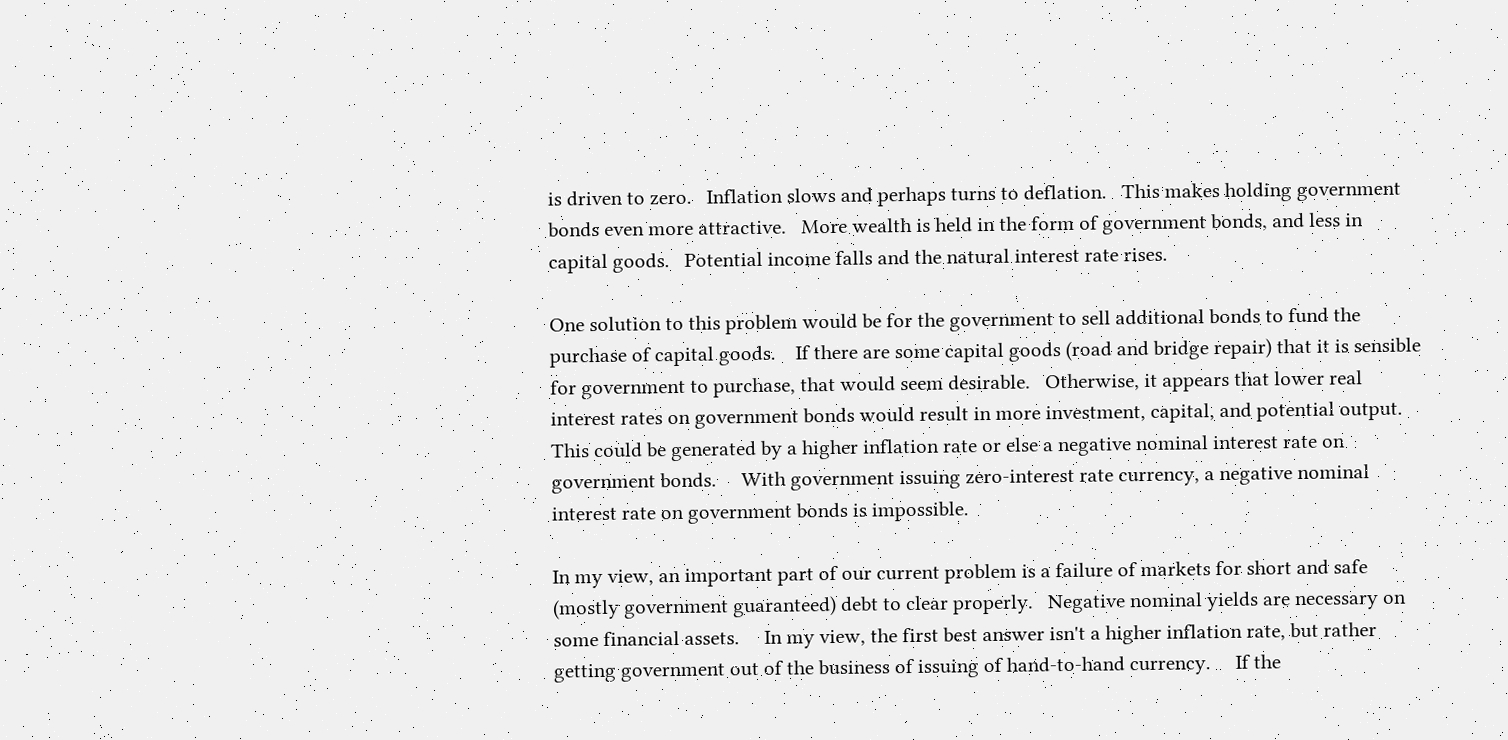is driven to zero.   Inflation slows and perhaps turns to deflation.   This makes holding government bonds even more attractive.   More wealth is held in the form of government bonds, and less in capital goods.   Potential income falls and the natural interest rate rises.

One solution to this problem would be for the government to sell additional bonds to fund the purchase of capital goods.    If there are some capital goods (road and bridge repair) that it is sensible for government to purchase, that would seem desirable.   Otherwise, it appears that lower real interest rates on government bonds would result in more investment, capital, and potential output.    This could be generated by a higher inflation rate or else a negative nominal interest rate on government bonds.     With government issuing zero-interest rate currency, a negative nominal interest rate on government bonds is impossible.

In my view, an important part of our current problem is a failure of markets for short and safe (mostly government guaranteed) debt to clear properly.   Negative nominal yields are necessary on some financial assets.     In my view, the first best answer isn't a higher inflation rate, but rather getting government out of the business of issuing of hand-to-hand currency.     If the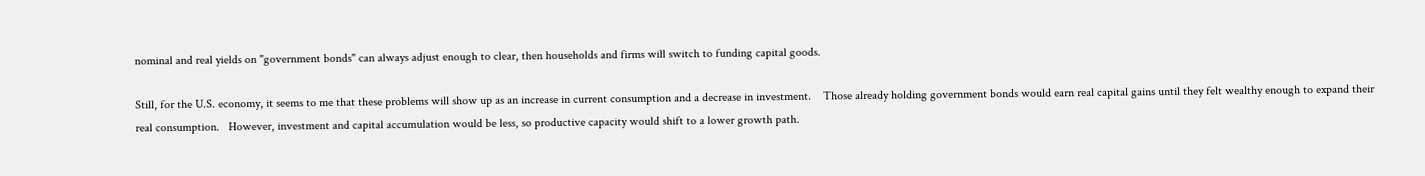nominal and real yields on "government bonds" can always adjust enough to clear, then households and firms will switch to funding capital goods.

Still, for the U.S. economy, it seems to me that these problems will show up as an increase in current consumption and a decrease in investment.    Those already holding government bonds would earn real capital gains until they felt wealthy enough to expand their real consumption.   However, investment and capital accumulation would be less, so productive capacity would shift to a lower growth path.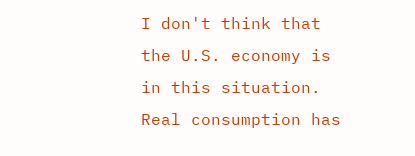I don't think that the U.S. economy is in this situation.   Real consumption has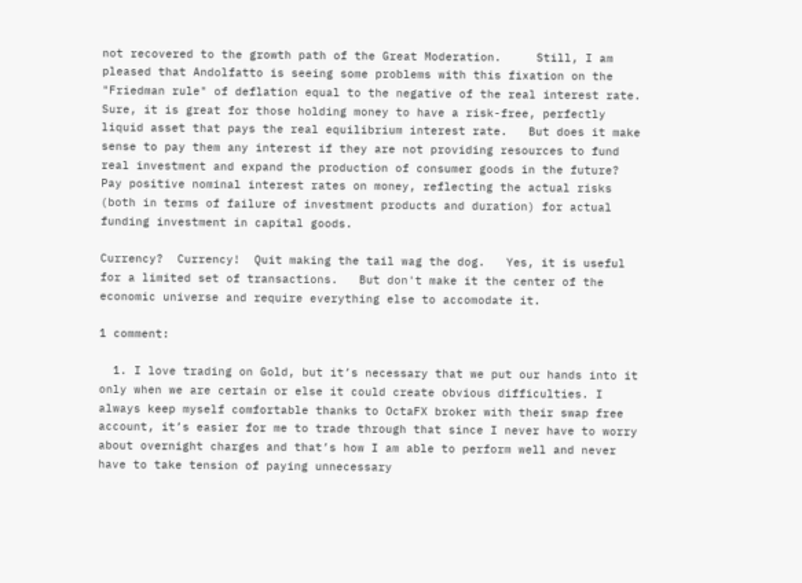not recovered to the growth path of the Great Moderation.     Still, I am pleased that Andolfatto is seeing some problems with this fixation on the "Friedman rule" of deflation equal to the negative of the real interest rate.   Sure, it is great for those holding money to have a risk-free, perfectly liquid asset that pays the real equilibrium interest rate.   But does it make sense to pay them any interest if they are not providing resources to fund real investment and expand the production of consumer goods in the future?    Pay positive nominal interest rates on money, reflecting the actual risks (both in terms of failure of investment products and duration) for actual funding investment in capital goods.

Currency?  Currency!  Quit making the tail wag the dog.   Yes, it is useful for a limited set of transactions.   But don't make it the center of the economic universe and require everything else to accomodate it.

1 comment:

  1. I love trading on Gold, but it’s necessary that we put our hands into it only when we are certain or else it could create obvious difficulties. I always keep myself comfortable thanks to OctaFX broker with their swap free account, it’s easier for me to trade through that since I never have to worry about overnight charges and that’s how I am able to perform well and never have to take tension of paying unnecessary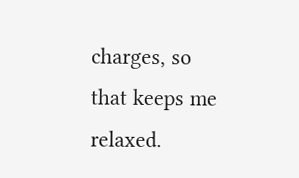charges, so that keeps me relaxed.